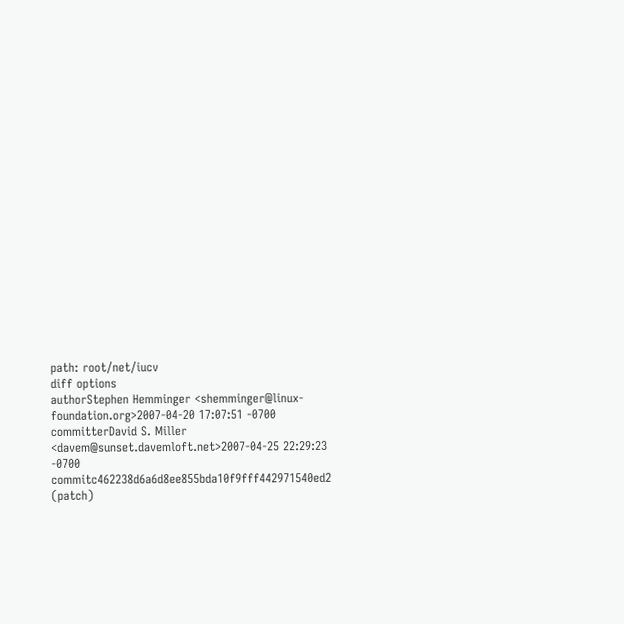path: root/net/iucv
diff options
authorStephen Hemminger <shemminger@linux-foundation.org>2007-04-20 17:07:51 -0700
committerDavid S. Miller <davem@sunset.davemloft.net>2007-04-25 22:29:23 -0700
commitc462238d6a6d8ee855bda10f9fff442971540ed2 (patch)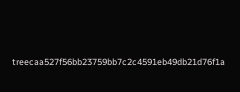treecaa527f56bb23759bb7c2c4591eb49db21d76f1a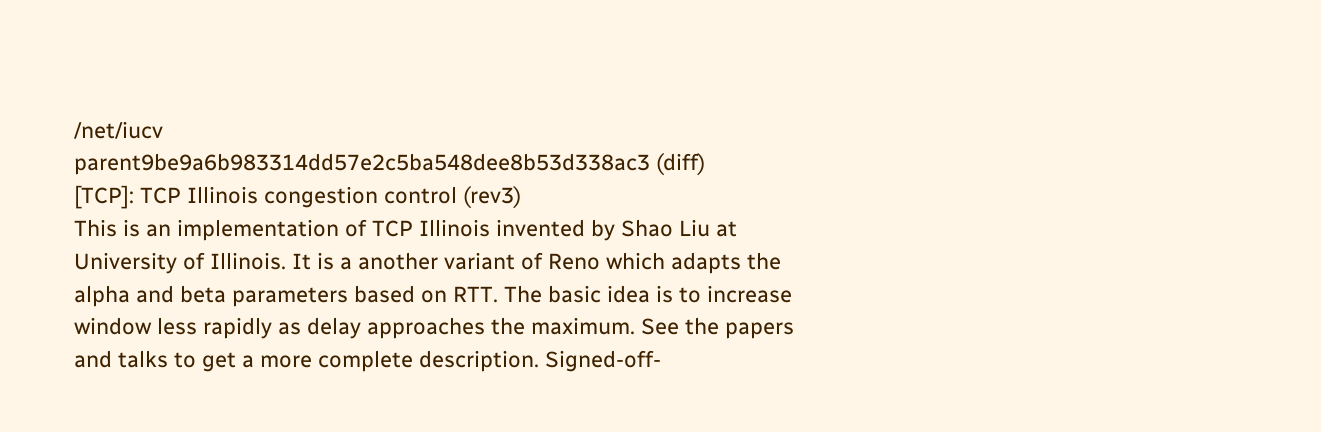/net/iucv
parent9be9a6b983314dd57e2c5ba548dee8b53d338ac3 (diff)
[TCP]: TCP Illinois congestion control (rev3)
This is an implementation of TCP Illinois invented by Shao Liu at University of Illinois. It is a another variant of Reno which adapts the alpha and beta parameters based on RTT. The basic idea is to increase window less rapidly as delay approaches the maximum. See the papers and talks to get a more complete description. Signed-off-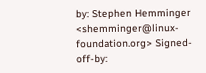by: Stephen Hemminger <shemminger@linux-foundation.org> Signed-off-by: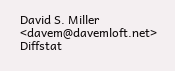David S. Miller <davem@davemloft.net>
Diffstat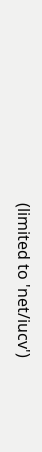(limited to 'net/iucv')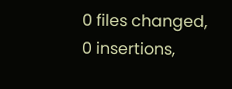0 files changed, 0 insertions,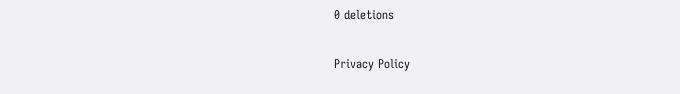0 deletions

Privacy Policy